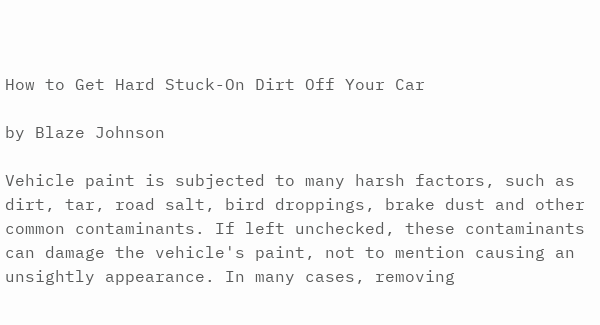How to Get Hard Stuck-On Dirt Off Your Car

by Blaze Johnson

Vehicle paint is subjected to many harsh factors, such as dirt, tar, road salt, bird droppings, brake dust and other common contaminants. If left unchecked, these contaminants can damage the vehicle's paint, not to mention causing an unsightly appearance. In many cases, removing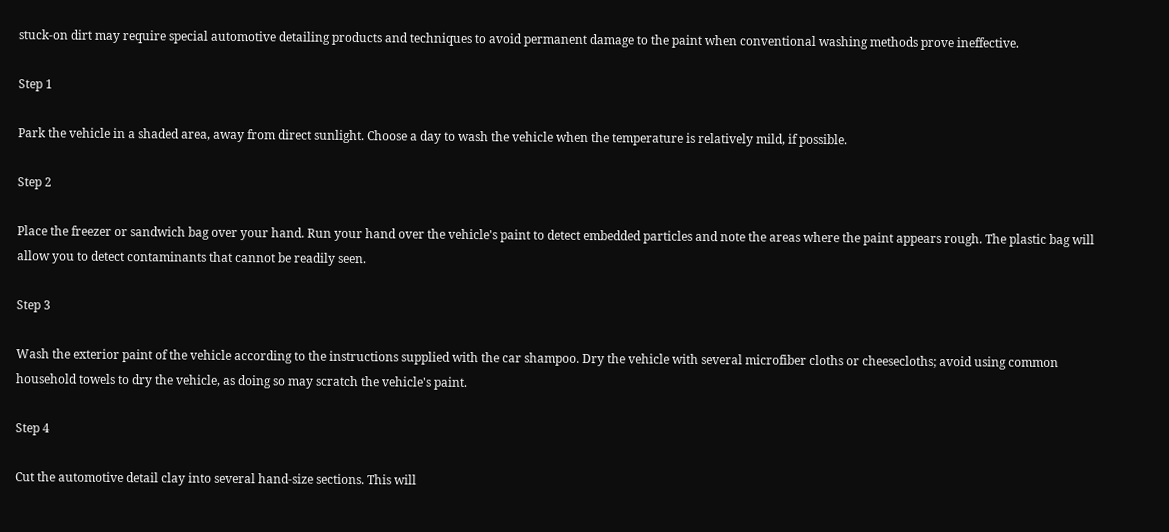stuck-on dirt may require special automotive detailing products and techniques to avoid permanent damage to the paint when conventional washing methods prove ineffective.

Step 1

Park the vehicle in a shaded area, away from direct sunlight. Choose a day to wash the vehicle when the temperature is relatively mild, if possible.

Step 2

Place the freezer or sandwich bag over your hand. Run your hand over the vehicle's paint to detect embedded particles and note the areas where the paint appears rough. The plastic bag will allow you to detect contaminants that cannot be readily seen.

Step 3

Wash the exterior paint of the vehicle according to the instructions supplied with the car shampoo. Dry the vehicle with several microfiber cloths or cheesecloths; avoid using common household towels to dry the vehicle, as doing so may scratch the vehicle's paint.

Step 4

Cut the automotive detail clay into several hand-size sections. This will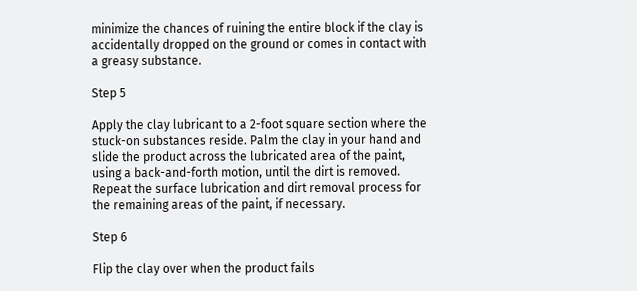minimize the chances of ruining the entire block if the clay is accidentally dropped on the ground or comes in contact with a greasy substance.

Step 5

Apply the clay lubricant to a 2-foot square section where the stuck-on substances reside. Palm the clay in your hand and slide the product across the lubricated area of the paint, using a back-and-forth motion, until the dirt is removed. Repeat the surface lubrication and dirt removal process for the remaining areas of the paint, if necessary.

Step 6

Flip the clay over when the product fails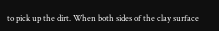to pick up the dirt. When both sides of the clay surface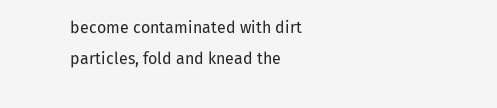become contaminated with dirt particles, fold and knead the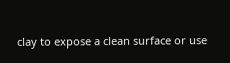clay to expose a clean surface or use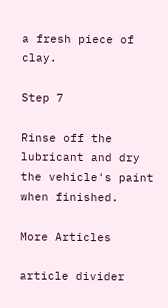a fresh piece of clay.

Step 7

Rinse off the lubricant and dry the vehicle's paint when finished.

More Articles

article divider